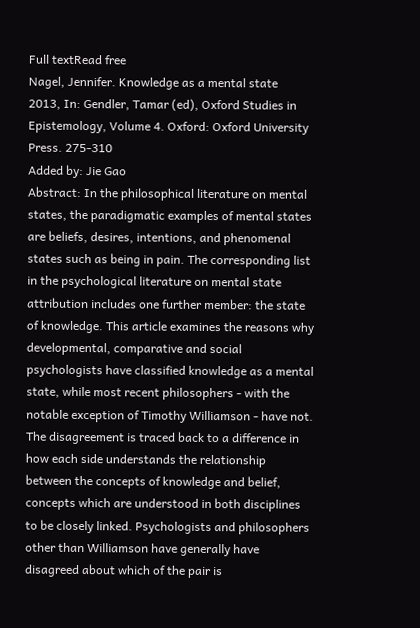Full textRead free
Nagel, Jennifer. Knowledge as a mental state
2013, In: Gendler, Tamar (ed), Oxford Studies in Epistemology, Volume 4. Oxford: Oxford University Press. 275-310
Added by: Jie Gao
Abstract: In the philosophical literature on mental states, the paradigmatic examples of mental states are beliefs, desires, intentions, and phenomenal states such as being in pain. The corresponding list in the psychological literature on mental state attribution includes one further member: the state of knowledge. This article examines the reasons why developmental, comparative and social psychologists have classified knowledge as a mental state, while most recent philosophers - with the notable exception of Timothy Williamson - have not. The disagreement is traced back to a difference in how each side understands the relationship between the concepts of knowledge and belief, concepts which are understood in both disciplines to be closely linked. Psychologists and philosophers other than Williamson have generally have disagreed about which of the pair is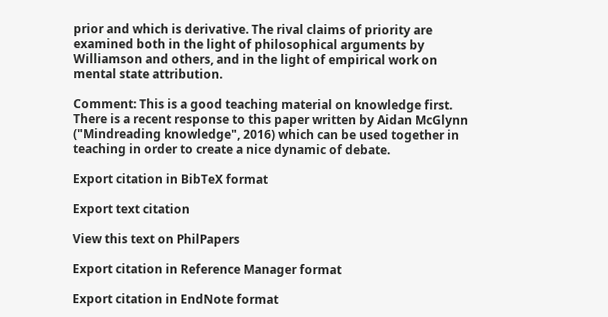prior and which is derivative. The rival claims of priority are examined both in the light of philosophical arguments by Williamson and others, and in the light of empirical work on mental state attribution.

Comment: This is a good teaching material on knowledge first. There is a recent response to this paper written by Aidan McGlynn ("Mindreading knowledge", 2016) which can be used together in teaching in order to create a nice dynamic of debate.

Export citation in BibTeX format

Export text citation

View this text on PhilPapers

Export citation in Reference Manager format

Export citation in EndNote format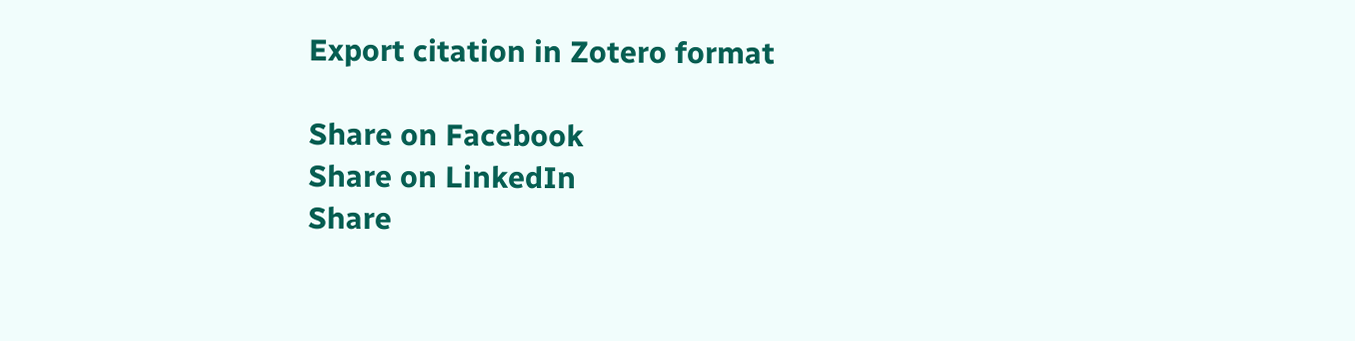Export citation in Zotero format

Share on Facebook
Share on LinkedIn
Share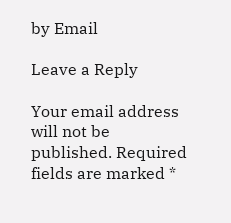by Email

Leave a Reply

Your email address will not be published. Required fields are marked *